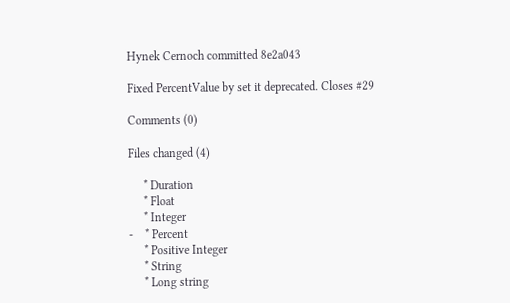Hynek Cernoch committed 8e2a043

Fixed PercentValue by set it deprecated. Closes #29

Comments (0)

Files changed (4)

     * Duration
     * Float
     * Integer
-    * Percent
     * Positive Integer
     * String
     * Long string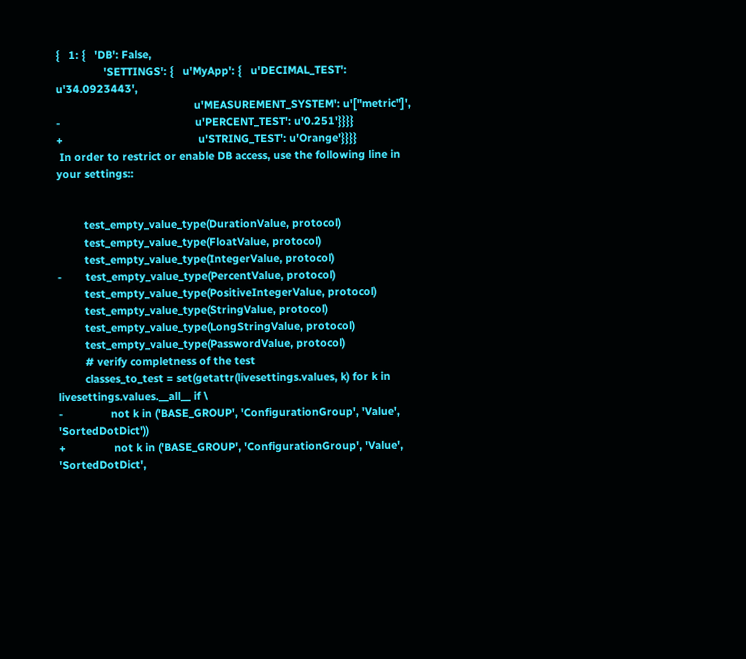{   1: {   'DB': False,
                'SETTINGS': {   u'MyApp': {   u'DECIMAL_TEST': u'34.0923443',
                                              u'MEASUREMENT_SYSTEM': u'["metric"]',
-                                             u'PERCENT_TEST': u'0.251'}}}}
+                                             u'STRING_TEST': u'Orange'}}}}
 In order to restrict or enable DB access, use the following line in your settings::


         test_empty_value_type(DurationValue, protocol)
         test_empty_value_type(FloatValue, protocol)
         test_empty_value_type(IntegerValue, protocol)
-        test_empty_value_type(PercentValue, protocol)
         test_empty_value_type(PositiveIntegerValue, protocol)
         test_empty_value_type(StringValue, protocol)
         test_empty_value_type(LongStringValue, protocol)
         test_empty_value_type(PasswordValue, protocol)
         # verify completness of the test
         classes_to_test = set(getattr(livesettings.values, k) for k in livesettings.values.__all__ if \
-                not k in ('BASE_GROUP', 'ConfigurationGroup', 'Value', 'SortedDotDict'))
+                not k in ('BASE_GROUP', 'ConfigurationGroup', 'Value', 'SortedDotDict',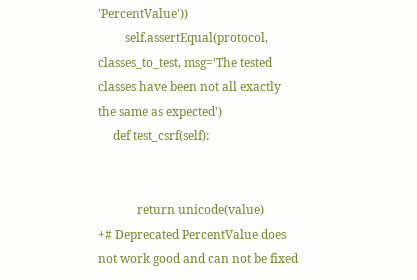'PercentValue'))
         self.assertEqual(protocol, classes_to_test, msg='The tested classes have been not all exactly the same as expected')
     def test_csrf(self):


             return unicode(value)
+# Deprecated PercentValue does not work good and can not be fixed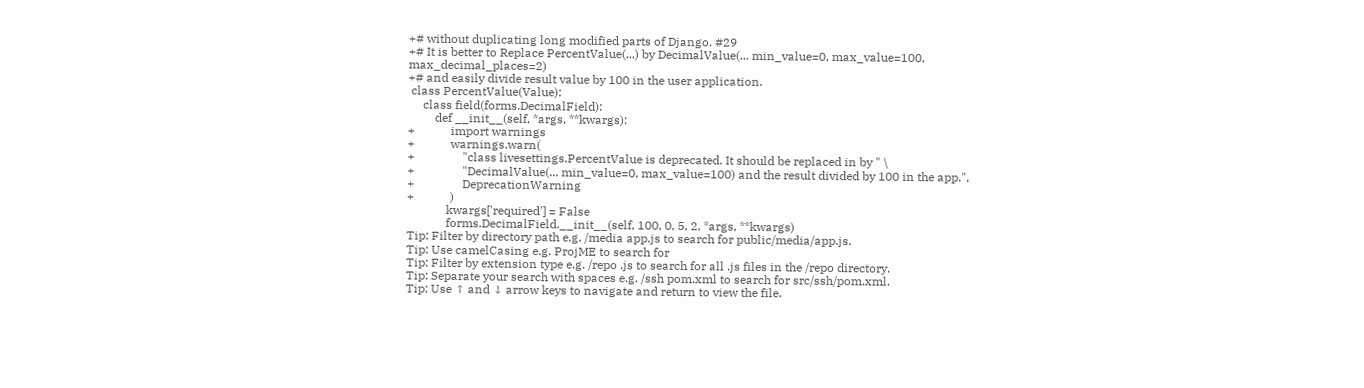+# without duplicating long modified parts of Django. #29
+# It is better to Replace PercentValue(...) by DecimalValue(... min_value=0, max_value=100, max_decimal_places=2)
+# and easily divide result value by 100 in the user application.
 class PercentValue(Value):
     class field(forms.DecimalField):
         def __init__(self, *args, **kwargs):
+            import warnings
+            warnings.warn(
+                "class livesettings.PercentValue is deprecated. It should be replaced in by " \
+                "DecimalValue(... min_value=0, max_value=100) and the result divided by 100 in the app.",
+                DeprecationWarning
+            )
             kwargs['required'] = False
             forms.DecimalField.__init__(self, 100, 0, 5, 2, *args, **kwargs)
Tip: Filter by directory path e.g. /media app.js to search for public/media/app.js.
Tip: Use camelCasing e.g. ProjME to search for
Tip: Filter by extension type e.g. /repo .js to search for all .js files in the /repo directory.
Tip: Separate your search with spaces e.g. /ssh pom.xml to search for src/ssh/pom.xml.
Tip: Use ↑ and ↓ arrow keys to navigate and return to view the file.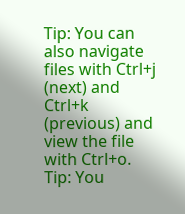Tip: You can also navigate files with Ctrl+j (next) and Ctrl+k (previous) and view the file with Ctrl+o.
Tip: You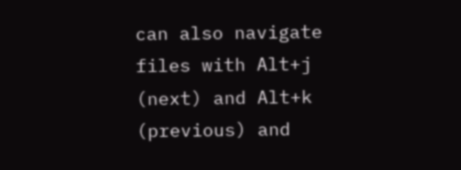can also navigate files with Alt+j (next) and Alt+k (previous) and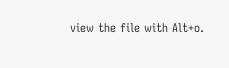view the file with Alt+o.